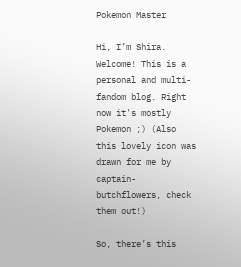Pokemon Master

Hi, I’m Shira. Welcome! This is a personal and multi-fandom blog. Right now it's mostly Pokemon ;) (Also this lovely icon was drawn for me by captain-butchflowers, check them out!)

So, there’s this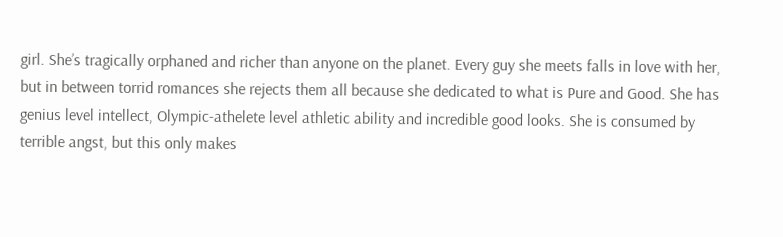girl. She’s tragically orphaned and richer than anyone on the planet. Every guy she meets falls in love with her, but in between torrid romances she rejects them all because she dedicated to what is Pure and Good. She has genius level intellect, Olympic-athelete level athletic ability and incredible good looks. She is consumed by terrible angst, but this only makes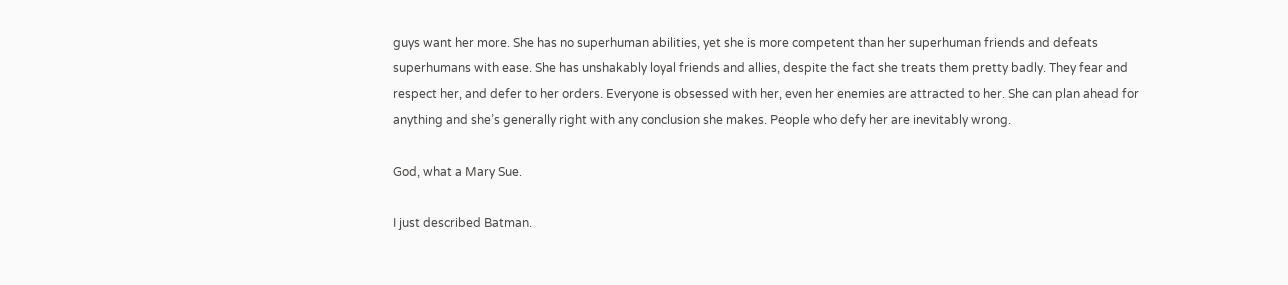guys want her more. She has no superhuman abilities, yet she is more competent than her superhuman friends and defeats superhumans with ease. She has unshakably loyal friends and allies, despite the fact she treats them pretty badly. They fear and respect her, and defer to her orders. Everyone is obsessed with her, even her enemies are attracted to her. She can plan ahead for anything and she’s generally right with any conclusion she makes. People who defy her are inevitably wrong.

God, what a Mary Sue.

I just described Batman.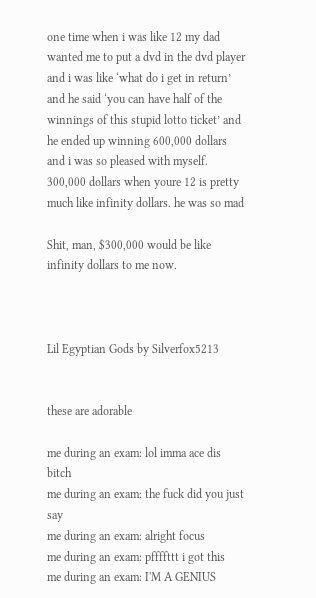one time when i was like 12 my dad wanted me to put a dvd in the dvd player and i was like ‘what do i get in return’ and he said ‘you can have half of the winnings of this stupid lotto ticket’ and he ended up winning 600,000 dollars and i was so pleased with myself. 300,000 dollars when youre 12 is pretty much like infinity dollars. he was so mad

Shit, man, $300,000 would be like infinity dollars to me now.



Lil Egyptian Gods by Silverfox5213


these are adorable

me during an exam: lol imma ace dis bitch
me during an exam: the fuck did you just say
me during an exam: alright focus
me during an exam: pffffttt i got this
me during an exam: I'M A GENIUS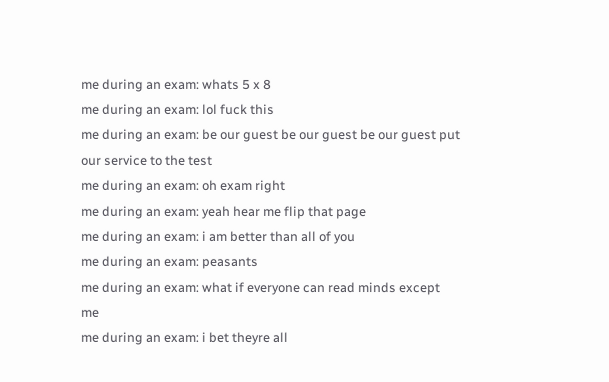me during an exam: whats 5 x 8
me during an exam: lol fuck this
me during an exam: be our guest be our guest be our guest put our service to the test
me during an exam: oh exam right
me during an exam: yeah hear me flip that page
me during an exam: i am better than all of you
me during an exam: peasants
me during an exam: what if everyone can read minds except me
me during an exam: i bet theyre all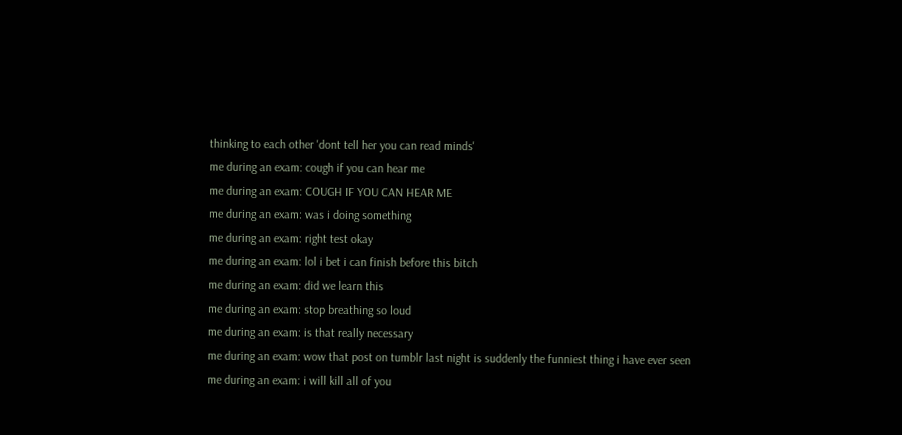thinking to each other 'dont tell her you can read minds'
me during an exam: cough if you can hear me
me during an exam: COUGH IF YOU CAN HEAR ME
me during an exam: was i doing something
me during an exam: right test okay
me during an exam: lol i bet i can finish before this bitch
me during an exam: did we learn this
me during an exam: stop breathing so loud
me during an exam: is that really necessary
me during an exam: wow that post on tumblr last night is suddenly the funniest thing i have ever seen
me during an exam: i will kill all of you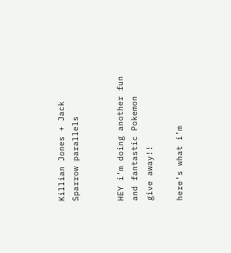Killian Jones + Jack Sparrow parallels


HEY i’m doing another fun and fantastic Pokemon give away!!

here’s what i’m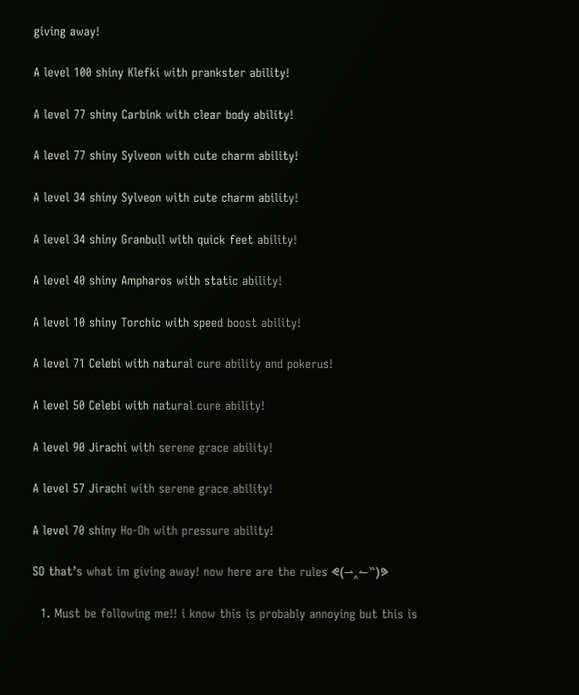giving away!

A level 100 shiny Klefki with prankster ability!

A level 77 shiny Carbink with clear body ability!

A level 77 shiny Sylveon with cute charm ability!

A level 34 shiny Sylveon with cute charm ability!

A level 34 shiny Granbull with quick feet ability!

A level 40 shiny Ampharos with static ability!

A level 10 shiny Torchic with speed boost ability!

A level 71 Celebi with natural cure ability and pokerus!

A level 50 Celebi with natural cure ability!

A level 90 Jirachi with serene grace ability!

A level 57 Jirachi with serene grace ability!

A level 70 shiny Ho-Oh with pressure ability!

SO that’s what im giving away! now here are the rules ᕙ(⇀‸↼‶)ᕗ

  1. Must be following me!! i know this is probably annoying but this is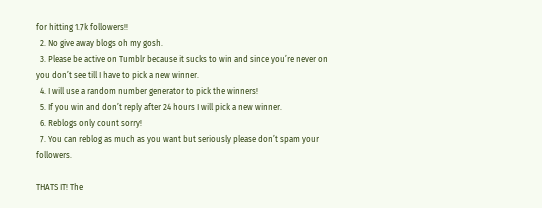for hitting 1.7k followers!!
  2. No give away blogs oh my gosh.
  3. Please be active on Tumblr because it sucks to win and since you’re never on you don’t see till I have to pick a new winner.
  4. I will use a random number generator to pick the winners!
  5. If you win and don’t reply after 24 hours I will pick a new winner.
  6. Reblogs only count sorry!
  7. You can reblog as much as you want but seriously please don’t spam your followers.

THATS IT! The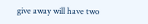give away will have two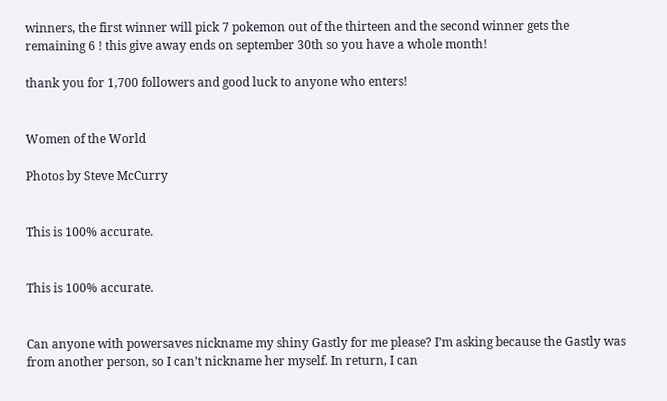winners, the first winner will pick 7 pokemon out of the thirteen and the second winner gets the remaining 6 ! this give away ends on september 30th so you have a whole month!

thank you for 1,700 followers and good luck to anyone who enters!


Women of the World

Photos by Steve McCurry


This is 100% accurate.


This is 100% accurate.


Can anyone with powersaves nickname my shiny Gastly for me please? I’m asking because the Gastly was from another person, so I can’t nickname her myself. In return, I can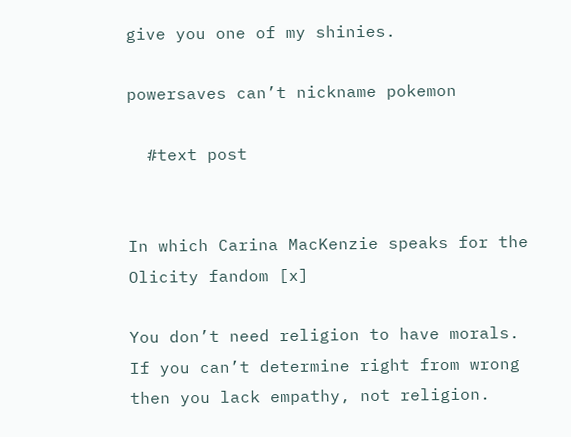give you one of my shinies.

powersaves can’t nickname pokemon

  #text post


In which Carina MacKenzie speaks for the Olicity fandom [x]

You don’t need religion to have morals. If you can’t determine right from wrong then you lack empathy, not religion.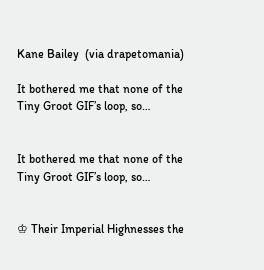Kane Bailey  (via drapetomania)

It bothered me that none of the Tiny Groot GIF’s loop, so…


It bothered me that none of the Tiny Groot GIF’s loop, so…


♔ Their Imperial Highnesses the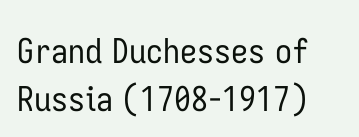Grand Duchesses of Russia (1708-1917)